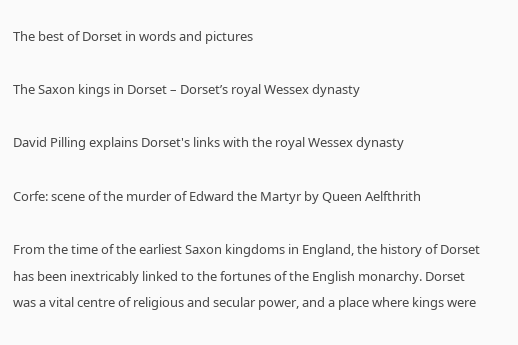The best of Dorset in words and pictures

The Saxon kings in Dorset – Dorset’s royal Wessex dynasty

David Pilling explains Dorset's links with the royal Wessex dynasty

Corfe: scene of the murder of Edward the Martyr by Queen Aelfthrith

From the time of the earliest Saxon kingdoms in England, the history of Dorset has been inextricably linked to the fortunes of the English monarchy. Dorset was a vital centre of religious and secular power, and a place where kings were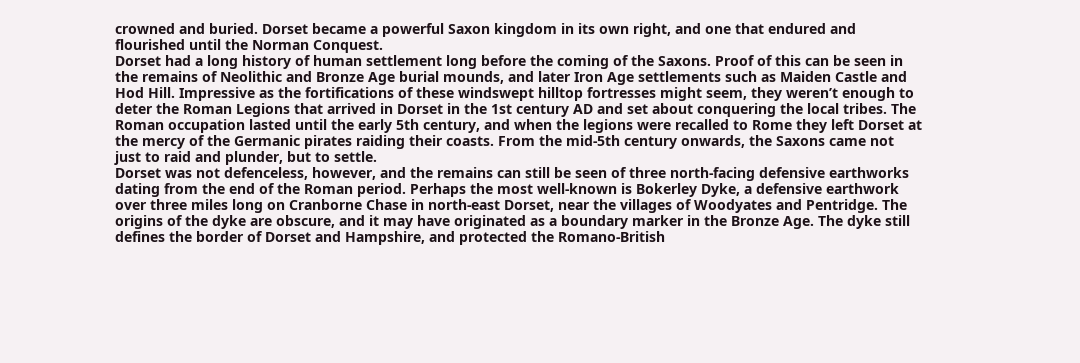crowned and buried. Dorset became a powerful Saxon kingdom in its own right, and one that endured and flourished until the Norman Conquest.
Dorset had a long history of human settlement long before the coming of the Saxons. Proof of this can be seen in the remains of Neolithic and Bronze Age burial mounds, and later Iron Age settlements such as Maiden Castle and Hod Hill. Impressive as the fortifications of these windswept hilltop fortresses might seem, they weren’t enough to deter the Roman Legions that arrived in Dorset in the 1st century AD and set about conquering the local tribes. The Roman occupation lasted until the early 5th century, and when the legions were recalled to Rome they left Dorset at the mercy of the Germanic pirates raiding their coasts. From the mid-5th century onwards, the Saxons came not just to raid and plunder, but to settle.
Dorset was not defenceless, however, and the remains can still be seen of three north-facing defensive earthworks dating from the end of the Roman period. Perhaps the most well-known is Bokerley Dyke, a defensive earthwork over three miles long on Cranborne Chase in north-east Dorset, near the villages of Woodyates and Pentridge. The origins of the dyke are obscure, and it may have originated as a boundary marker in the Bronze Age. The dyke still defines the border of Dorset and Hampshire, and protected the Romano-British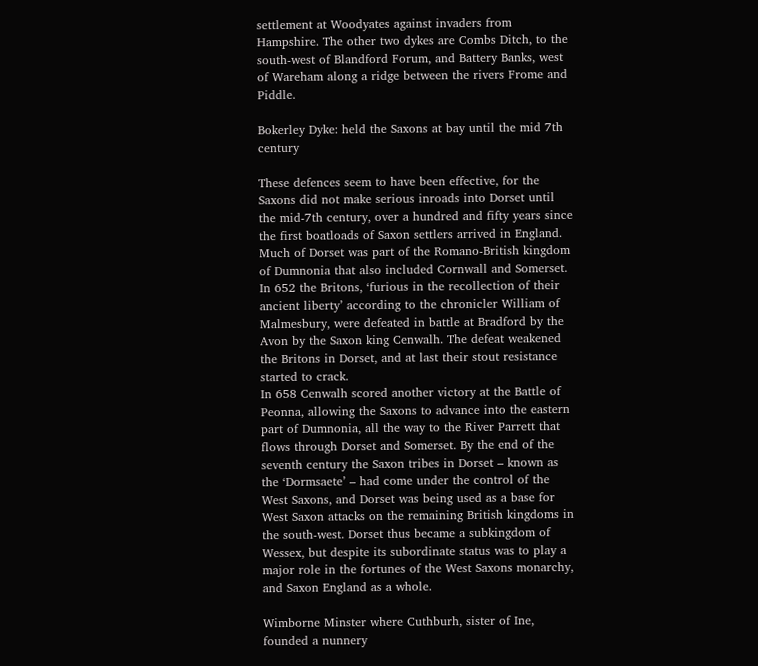settlement at Woodyates against invaders from Hampshire. The other two dykes are Combs Ditch, to the south-west of Blandford Forum, and Battery Banks, west of Wareham along a ridge between the rivers Frome and Piddle.

Bokerley Dyke: held the Saxons at bay until the mid 7th century

These defences seem to have been effective, for the Saxons did not make serious inroads into Dorset until the mid-7th century, over a hundred and fifty years since the first boatloads of Saxon settlers arrived in England. Much of Dorset was part of the Romano-British kingdom of Dumnonia that also included Cornwall and Somerset. In 652 the Britons, ‘furious in the recollection of their ancient liberty’ according to the chronicler William of Malmesbury, were defeated in battle at Bradford by the Avon by the Saxon king Cenwalh. The defeat weakened the Britons in Dorset, and at last their stout resistance started to crack.
In 658 Cenwalh scored another victory at the Battle of Peonna, allowing the Saxons to advance into the eastern part of Dumnonia, all the way to the River Parrett that flows through Dorset and Somerset. By the end of the seventh century the Saxon tribes in Dorset – known as the ‘Dormsaete’ – had come under the control of the West Saxons, and Dorset was being used as a base for West Saxon attacks on the remaining British kingdoms in the south-west. Dorset thus became a subkingdom of Wessex, but despite its subordinate status was to play a major role in the fortunes of the West Saxons monarchy, and Saxon England as a whole.

Wimborne Minster where Cuthburh, sister of Ine, founded a nunnery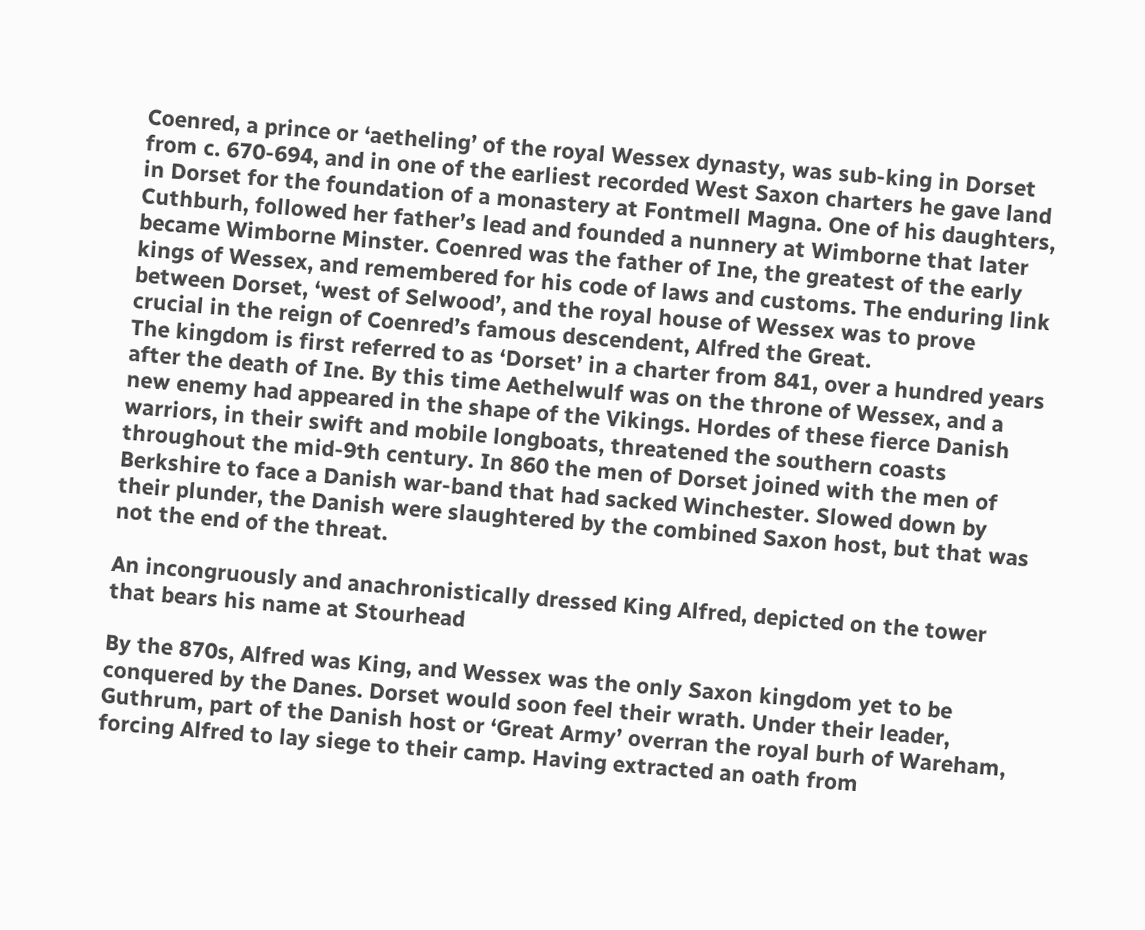Coenred, a prince or ‘aetheling’ of the royal Wessex dynasty, was sub-king in Dorset from c. 670-694, and in one of the earliest recorded West Saxon charters he gave land in Dorset for the foundation of a monastery at Fontmell Magna. One of his daughters, Cuthburh, followed her father’s lead and founded a nunnery at Wimborne that later became Wimborne Minster. Coenred was the father of Ine, the greatest of the early kings of Wessex, and remembered for his code of laws and customs. The enduring link between Dorset, ‘west of Selwood’, and the royal house of Wessex was to prove crucial in the reign of Coenred’s famous descendent, Alfred the Great.
The kingdom is first referred to as ‘Dorset’ in a charter from 841, over a hundred years after the death of Ine. By this time Aethelwulf was on the throne of Wessex, and a new enemy had appeared in the shape of the Vikings. Hordes of these fierce Danish warriors, in their swift and mobile longboats, threatened the southern coasts throughout the mid-9th century. In 860 the men of Dorset joined with the men of Berkshire to face a Danish war-band that had sacked Winchester. Slowed down by their plunder, the Danish were slaughtered by the combined Saxon host, but that was not the end of the threat.

An incongruously and anachronistically dressed King Alfred, depicted on the tower that bears his name at Stourhead

By the 870s, Alfred was King, and Wessex was the only Saxon kingdom yet to be conquered by the Danes. Dorset would soon feel their wrath. Under their leader, Guthrum, part of the Danish host or ‘Great Army’ overran the royal burh of Wareham, forcing Alfred to lay siege to their camp. Having extracted an oath from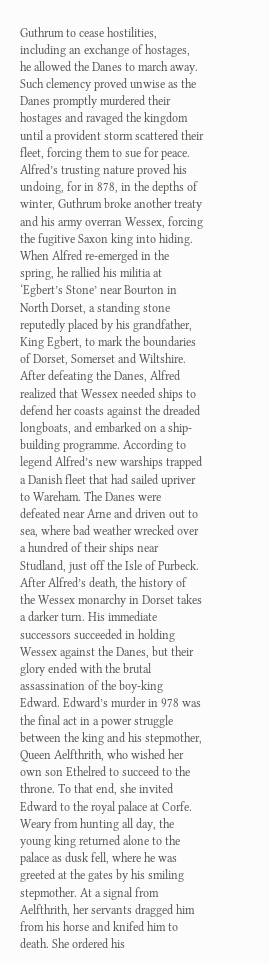Guthrum to cease hostilities, including an exchange of hostages, he allowed the Danes to march away. Such clemency proved unwise as the Danes promptly murdered their hostages and ravaged the kingdom until a provident storm scattered their fleet, forcing them to sue for peace. Alfred’s trusting nature proved his undoing, for in 878, in the depths of winter, Guthrum broke another treaty and his army overran Wessex, forcing the fugitive Saxon king into hiding.
When Alfred re-emerged in the spring, he rallied his militia at ‘Egbert’s Stone’ near Bourton in North Dorset, a standing stone reputedly placed by his grandfather, King Egbert, to mark the boundaries of Dorset, Somerset and Wiltshire. After defeating the Danes, Alfred realized that Wessex needed ships to defend her coasts against the dreaded longboats, and embarked on a ship-building programme. According to legend Alfred’s new warships trapped a Danish fleet that had sailed upriver to Wareham. The Danes were defeated near Arne and driven out to sea, where bad weather wrecked over a hundred of their ships near Studland, just off the Isle of Purbeck.
After Alfred’s death, the history of the Wessex monarchy in Dorset takes a darker turn. His immediate successors succeeded in holding Wessex against the Danes, but their glory ended with the brutal assassination of the boy-king Edward. Edward’s murder in 978 was the final act in a power struggle between the king and his stepmother, Queen Aelfthrith, who wished her own son Ethelred to succeed to the throne. To that end, she invited Edward to the royal palace at Corfe. Weary from hunting all day, the young king returned alone to the palace as dusk fell, where he was greeted at the gates by his smiling stepmother. At a signal from Aelfthrith, her servants dragged him from his horse and knifed him to death. She ordered his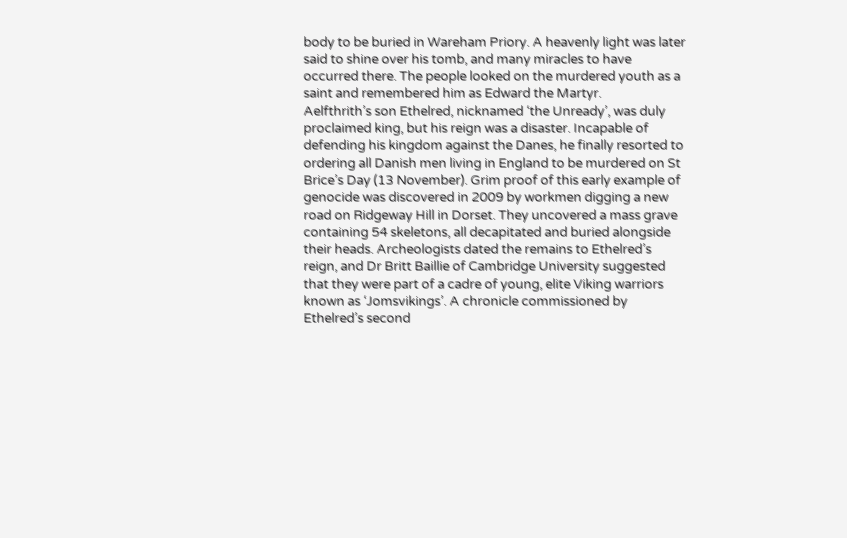body to be buried in Wareham Priory. A heavenly light was later said to shine over his tomb, and many miracles to have occurred there. The people looked on the murdered youth as a saint and remembered him as Edward the Martyr.
Aelfthrith’s son Ethelred, nicknamed ‘the Unready’, was duly proclaimed king, but his reign was a disaster. Incapable of defending his kingdom against the Danes, he finally resorted to ordering all Danish men living in England to be murdered on St Brice’s Day (13 November). Grim proof of this early example of genocide was discovered in 2009 by workmen digging a new road on Ridgeway Hill in Dorset. They uncovered a mass grave containing 54 skeletons, all decapitated and buried alongside their heads. Archeologists dated the remains to Ethelred’s reign, and Dr Britt Baillie of Cambridge University suggested that they were part of a cadre of young, elite Viking warriors known as ‘Jomsvikings’. A chronicle commissioned by Ethelred’s second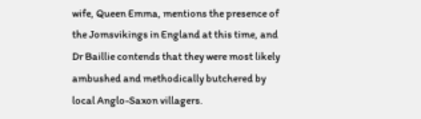wife, Queen Emma, mentions the presence of the Jomsvikings in England at this time, and Dr Baillie contends that they were most likely ambushed and methodically butchered by local Anglo-Saxon villagers.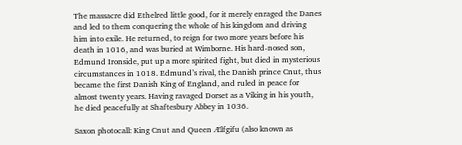The massacre did Ethelred little good, for it merely enraged the Danes and led to them conquering the whole of his kingdom and driving him into exile. He returned, to reign for two more years before his death in 1016, and was buried at Wimborne. His hard-nosed son, Edmund Ironside, put up a more spirited fight, but died in mysterious circumstances in 1018. Edmund’s rival, the Danish prince Cnut, thus became the first Danish King of England, and ruled in peace for almost twenty years. Having ravaged Dorset as a Viking in his youth, he died peacefully at Shaftesbury Abbey in 1036.

Saxon photocall: King Cnut and Queen Ælfgifu (also known as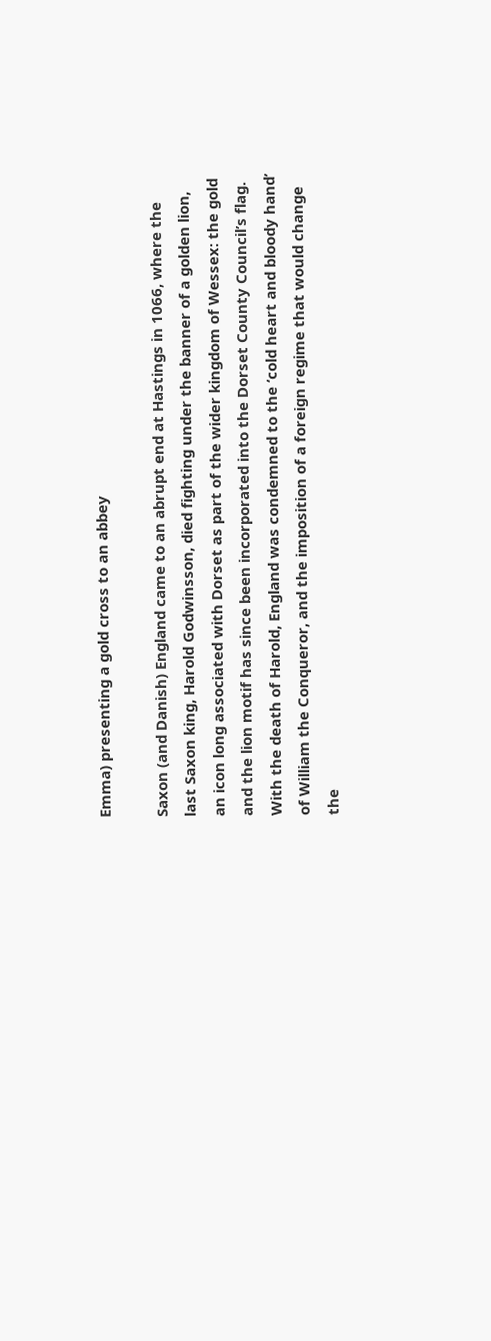Emma) presenting a gold cross to an abbey

Saxon (and Danish) England came to an abrupt end at Hastings in 1066, where the last Saxon king, Harold Godwinsson, died fighting under the banner of a golden lion, an icon long associated with Dorset as part of the wider kingdom of Wessex: the gold and the lion motif has since been incorporated into the Dorset County Council’s flag. With the death of Harold, England was condemned to the ‘cold heart and bloody hand’ of William the Conqueror, and the imposition of a foreign regime that would change the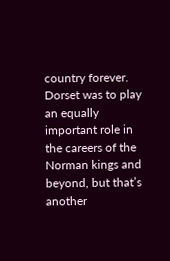country forever. Dorset was to play an equally important role in the careers of the Norman kings and beyond, but that’s another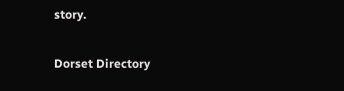story.

Dorset Directory